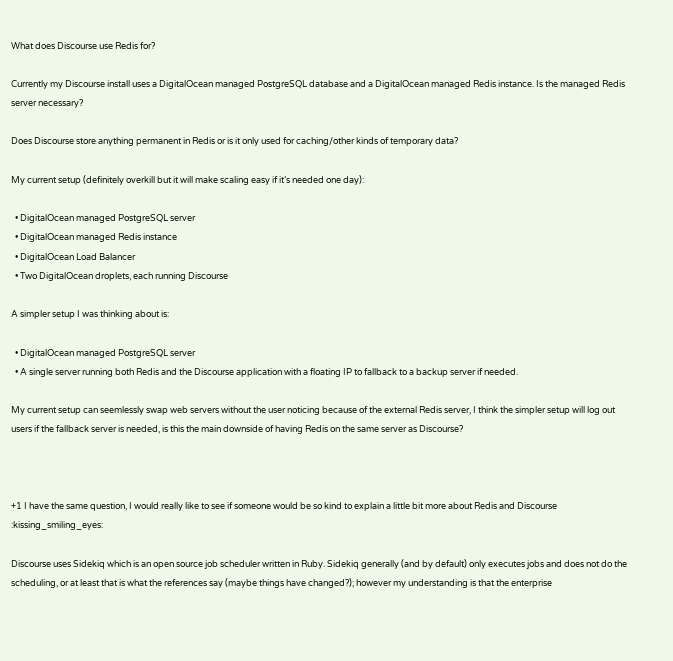What does Discourse use Redis for?

Currently my Discourse install uses a DigitalOcean managed PostgreSQL database and a DigitalOcean managed Redis instance. Is the managed Redis server necessary?

Does Discourse store anything permanent in Redis or is it only used for caching/other kinds of temporary data?

My current setup (definitely overkill but it will make scaling easy if it’s needed one day):

  • DigitalOcean managed PostgreSQL server
  • DigitalOcean managed Redis instance
  • DigitalOcean Load Balancer
  • Two DigitalOcean droplets, each running Discourse

A simpler setup I was thinking about is:

  • DigitalOcean managed PostgreSQL server
  • A single server running both Redis and the Discourse application with a floating IP to fallback to a backup server if needed.

My current setup can seemlessly swap web servers without the user noticing because of the external Redis server, I think the simpler setup will log out users if the fallback server is needed, is this the main downside of having Redis on the same server as Discourse?



+1 I have the same question, I would really like to see if someone would be so kind to explain a little bit more about Redis and Discourse :kissing_smiling_eyes:

Discourse uses Sidekiq which is an open source job scheduler written in Ruby. Sidekiq generally (and by default) only executes jobs and does not do the scheduling, or at least that is what the references say (maybe things have changed?); however my understanding is that the enterprise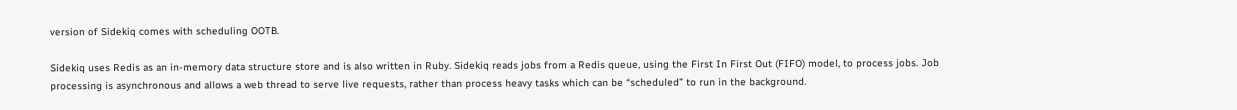version of Sidekiq comes with scheduling OOTB.

Sidekiq uses Redis as an in-memory data structure store and is also written in Ruby. Sidekiq reads jobs from a Redis queue, using the First In First Out (FIFO) model, to process jobs. Job processing is asynchronous and allows a web thread to serve live requests, rather than process heavy tasks which can be “scheduled” to run in the background.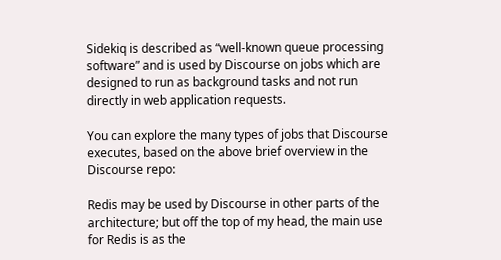Sidekiq is described as “well-known queue processing software” and is used by Discourse on jobs which are designed to run as background tasks and not run directly in web application requests.

You can explore the many types of jobs that Discourse executes, based on the above brief overview in the Discourse repo:

Redis may be used by Discourse in other parts of the architecture; but off the top of my head, the main use for Redis is as the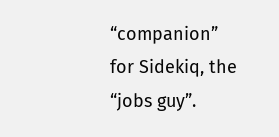“companion” for Sidekiq, the “jobs guy”.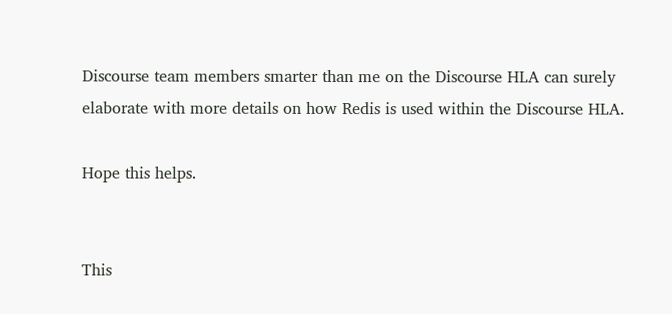Discourse team members smarter than me on the Discourse HLA can surely elaborate with more details on how Redis is used within the Discourse HLA.

Hope this helps.


This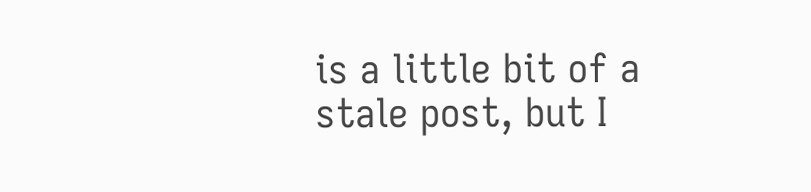is a little bit of a stale post, but I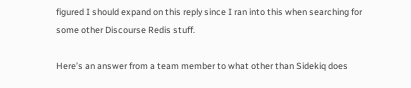figured I should expand on this reply since I ran into this when searching for some other Discourse Redis stuff.

Here’s an answer from a team member to what other than Sidekiq does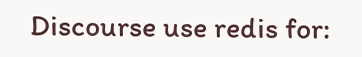Discourse use redis for: